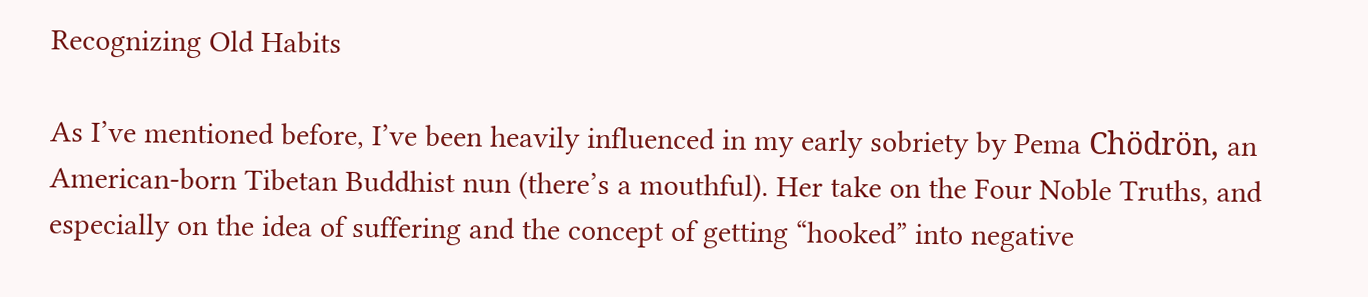Recognizing Old Habits

As I’ve mentioned before, I’ve been heavily influenced in my early sobriety by Pema Chödrön, an American-born Tibetan Buddhist nun (there’s a mouthful). Her take on the Four Noble Truths, and especially on the idea of suffering and the concept of getting “hooked” into negative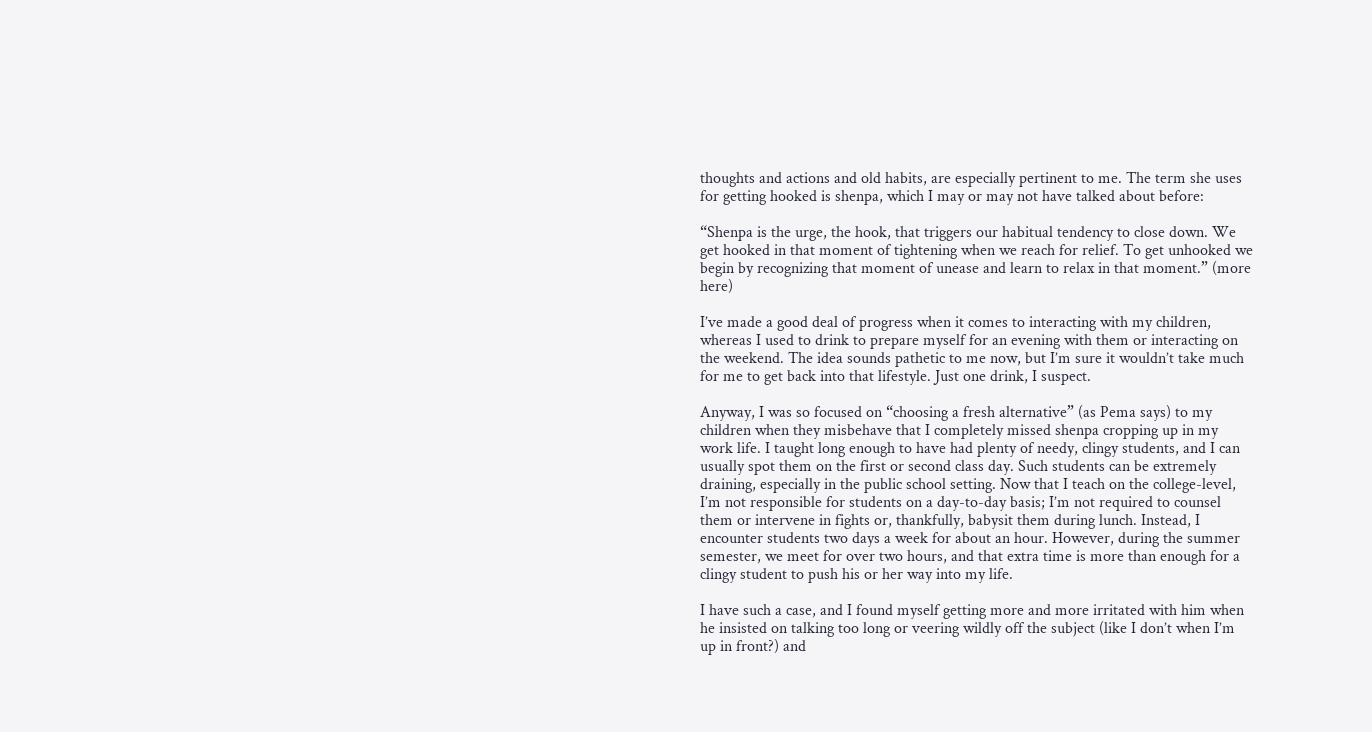thoughts and actions and old habits, are especially pertinent to me. The term she uses for getting hooked is shenpa, which I may or may not have talked about before:

“Shenpa is the urge, the hook, that triggers our habitual tendency to close down. We get hooked in that moment of tightening when we reach for relief. To get unhooked we begin by recognizing that moment of unease and learn to relax in that moment.” (more here)

I’ve made a good deal of progress when it comes to interacting with my children, whereas I used to drink to prepare myself for an evening with them or interacting on the weekend. The idea sounds pathetic to me now, but I’m sure it wouldn’t take much for me to get back into that lifestyle. Just one drink, I suspect.

Anyway, I was so focused on “choosing a fresh alternative” (as Pema says) to my children when they misbehave that I completely missed shenpa cropping up in my work life. I taught long enough to have had plenty of needy, clingy students, and I can usually spot them on the first or second class day. Such students can be extremely draining, especially in the public school setting. Now that I teach on the college-level, I’m not responsible for students on a day-to-day basis; I’m not required to counsel them or intervene in fights or, thankfully, babysit them during lunch. Instead, I encounter students two days a week for about an hour. However, during the summer semester, we meet for over two hours, and that extra time is more than enough for a clingy student to push his or her way into my life.

I have such a case, and I found myself getting more and more irritated with him when he insisted on talking too long or veering wildly off the subject (like I don’t when I’m up in front?) and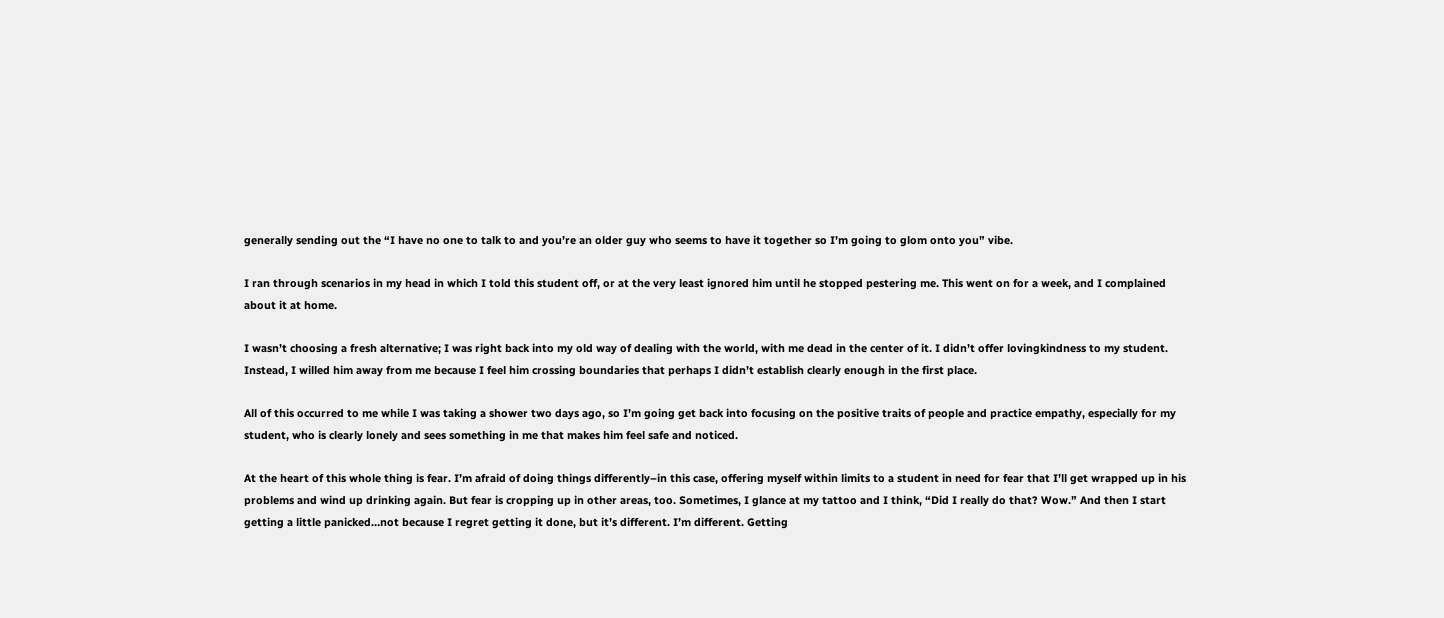generally sending out the “I have no one to talk to and you’re an older guy who seems to have it together so I’m going to glom onto you” vibe.

I ran through scenarios in my head in which I told this student off, or at the very least ignored him until he stopped pestering me. This went on for a week, and I complained about it at home.

I wasn’t choosing a fresh alternative; I was right back into my old way of dealing with the world, with me dead in the center of it. I didn’t offer lovingkindness to my student. Instead, I willed him away from me because I feel him crossing boundaries that perhaps I didn’t establish clearly enough in the first place.

All of this occurred to me while I was taking a shower two days ago, so I’m going get back into focusing on the positive traits of people and practice empathy, especially for my student, who is clearly lonely and sees something in me that makes him feel safe and noticed.

At the heart of this whole thing is fear. I’m afraid of doing things differently–in this case, offering myself within limits to a student in need for fear that I’ll get wrapped up in his problems and wind up drinking again. But fear is cropping up in other areas, too. Sometimes, I glance at my tattoo and I think, “Did I really do that? Wow.” And then I start getting a little panicked…not because I regret getting it done, but it’s different. I’m different. Getting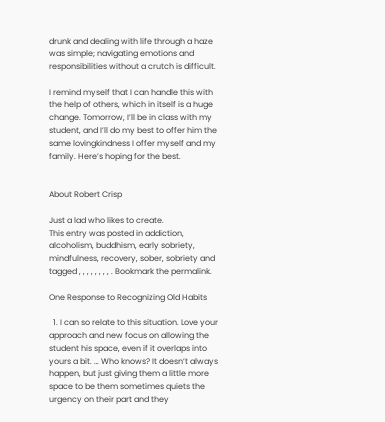drunk and dealing with life through a haze was simple; navigating emotions and responsibilities without a crutch is difficult.

I remind myself that I can handle this with the help of others, which in itself is a huge change. Tomorrow, I’ll be in class with my student, and I’ll do my best to offer him the same lovingkindness I offer myself and my family. Here’s hoping for the best.


About Robert Crisp

Just a lad who likes to create.
This entry was posted in addiction, alcoholism, buddhism, early sobriety, mindfulness, recovery, sober, sobriety and tagged , , , , , , , , . Bookmark the permalink.

One Response to Recognizing Old Habits

  1. I can so relate to this situation. Love your approach and new focus on allowing the student his space, even if it overlaps into yours a bit. … Who knows? It doesn’t always happen, but just giving them a little more space to be them sometimes quiets the urgency on their part and they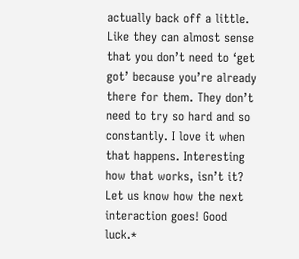actually back off a little. Like they can almost sense that you don’t need to ‘get got’ because you’re already there for them. They don’t need to try so hard and so constantly. I love it when that happens. Interesting how that works, isn’t it? Let us know how the next interaction goes! Good luck.*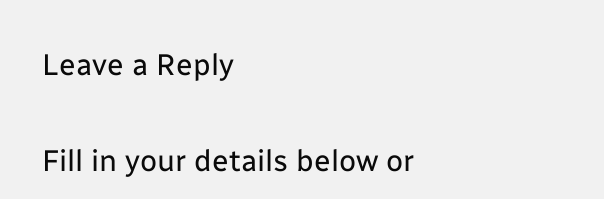Leave a Reply

Fill in your details below or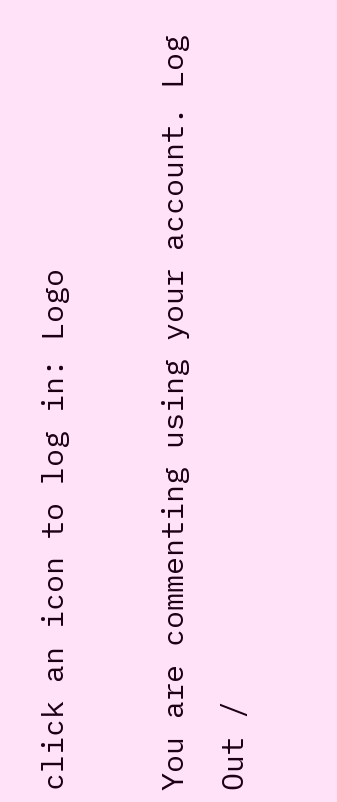click an icon to log in: Logo

You are commenting using your account. Log Out /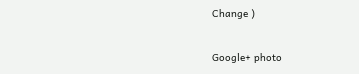Change )

Google+ photo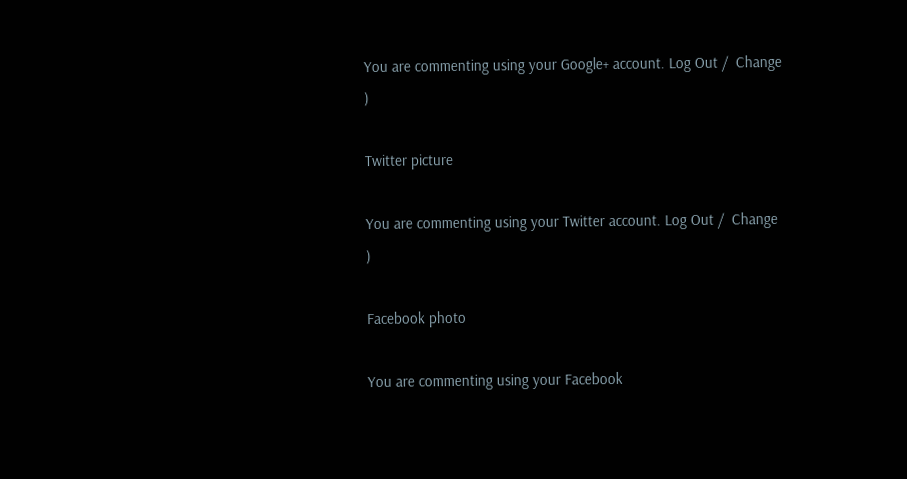You are commenting using your Google+ account. Log Out /  Change )

Twitter picture

You are commenting using your Twitter account. Log Out /  Change )

Facebook photo

You are commenting using your Facebook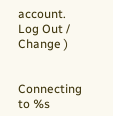account. Log Out /  Change )


Connecting to %s